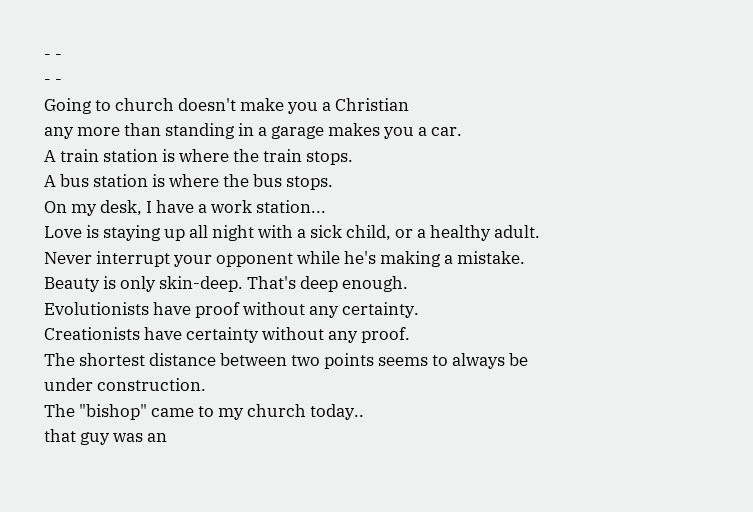- -
- -
Going to church doesn't make you a Christian
any more than standing in a garage makes you a car.
A train station is where the train stops.
A bus station is where the bus stops.
On my desk, I have a work station...
Love is staying up all night with a sick child, or a healthy adult.
Never interrupt your opponent while he's making a mistake.
Beauty is only skin-deep. That's deep enough.
Evolutionists have proof without any certainty.
Creationists have certainty without any proof.
The shortest distance between two points seems to always be under construction.
The "bishop" came to my church today..
that guy was an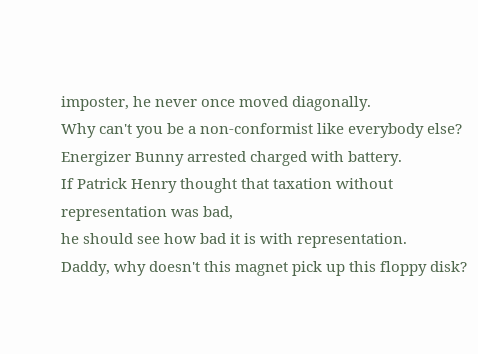imposter, he never once moved diagonally.
Why can't you be a non-conformist like everybody else?
Energizer Bunny arrested charged with battery.
If Patrick Henry thought that taxation without representation was bad,
he should see how bad it is with representation.
Daddy, why doesn't this magnet pick up this floppy disk?